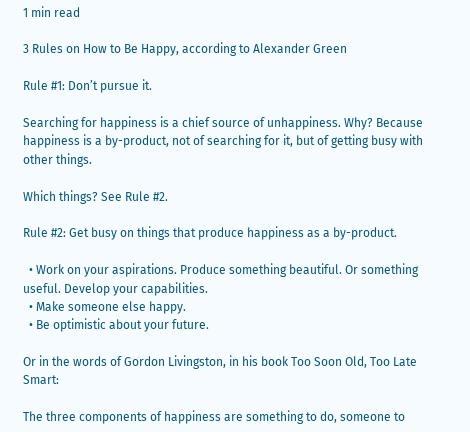1 min read

3 Rules on How to Be Happy, according to Alexander Green

Rule #1: Don’t pursue it.

Searching for happiness is a chief source of unhappiness. Why? Because happiness is a by-product, not of searching for it, but of getting busy with other things.

Which things? See Rule #2.

Rule #2: Get busy on things that produce happiness as a by-product.

  • Work on your aspirations. Produce something beautiful. Or something useful. Develop your capabilities.
  • Make someone else happy.
  • Be optimistic about your future.

Or in the words of Gordon Livingston, in his book Too Soon Old, Too Late Smart:

The three components of happiness are something to do, someone to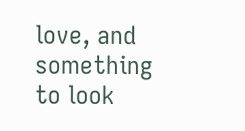love, and something to look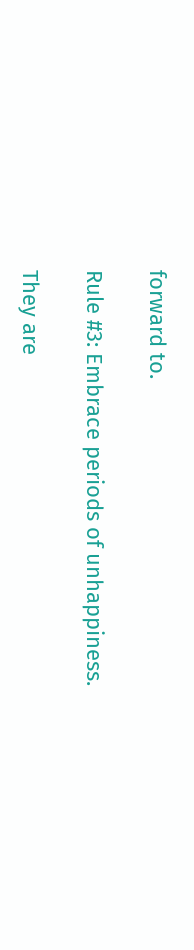forward to.

Rule #3: Embrace periods of unhappiness.

They are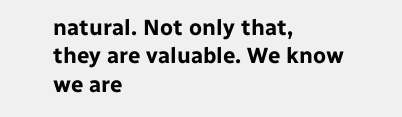natural. Not only that, they are valuable. We know we are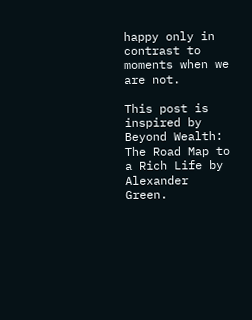happy only in contrast to moments when we are not.

This post is inspired by Beyond Wealth: The Road Map to a Rich Life by Alexander Green.